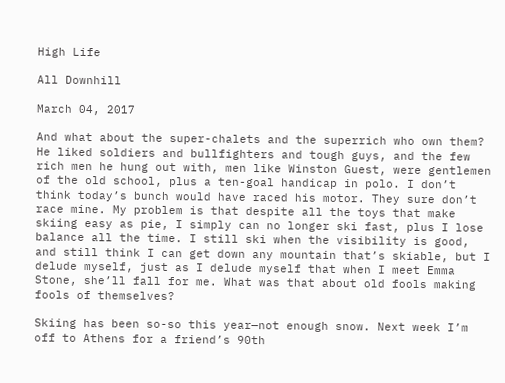High Life

All Downhill

March 04, 2017

And what about the super-chalets and the superrich who own them? He liked soldiers and bullfighters and tough guys, and the few rich men he hung out with, men like Winston Guest, were gentlemen of the old school, plus a ten-goal handicap in polo. I don’t think today’s bunch would have raced his motor. They sure don’t race mine. My problem is that despite all the toys that make skiing easy as pie, I simply can no longer ski fast, plus I lose balance all the time. I still ski when the visibility is good, and still think I can get down any mountain that’s skiable, but I delude myself, just as I delude myself that when I meet Emma Stone, she’ll fall for me. What was that about old fools making fools of themselves?

Skiing has been so-so this year—not enough snow. Next week I’m off to Athens for a friend’s 90th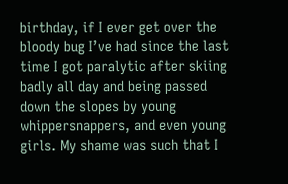birthday, if I ever get over the bloody bug I’ve had since the last time I got paralytic after skiing badly all day and being passed down the slopes by young whippersnappers, and even young girls. My shame was such that I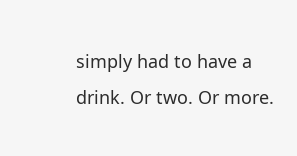simply had to have a drink. Or two. Or more.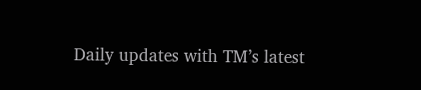Daily updates with TM’s latest